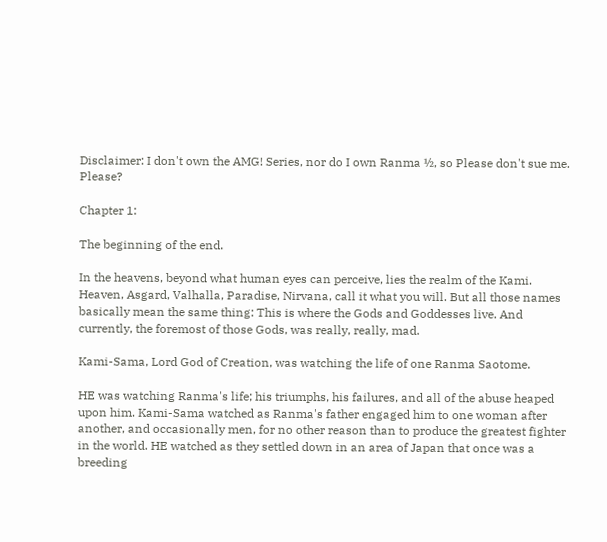Disclaimer: I don't own the AMG! Series, nor do I own Ranma ½, so Please don't sue me. Please?

Chapter 1:

The beginning of the end.

In the heavens, beyond what human eyes can perceive, lies the realm of the Kami. Heaven, Asgard, Valhalla, Paradise, Nirvana, call it what you will. But all those names basically mean the same thing: This is where the Gods and Goddesses live. And currently, the foremost of those Gods, was really, really, mad.

Kami-Sama, Lord God of Creation, was watching the life of one Ranma Saotome.

HE was watching Ranma's life; his triumphs, his failures, and all of the abuse heaped upon him. Kami-Sama watched as Ranma's father engaged him to one woman after another, and occasionally men, for no other reason than to produce the greatest fighter in the world. HE watched as they settled down in an area of Japan that once was a breeding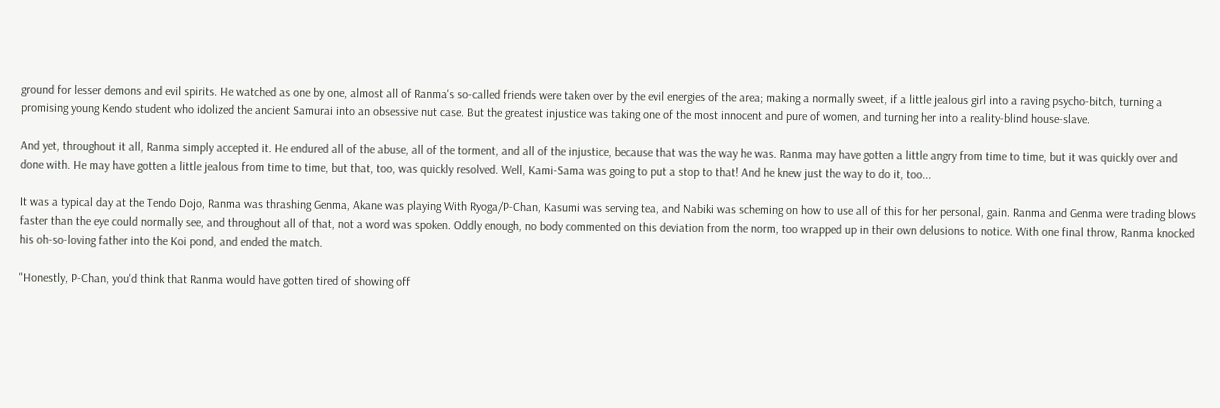ground for lesser demons and evil spirits. He watched as one by one, almost all of Ranma's so-called friends were taken over by the evil energies of the area; making a normally sweet, if a little jealous girl into a raving psycho-bitch, turning a promising young Kendo student who idolized the ancient Samurai into an obsessive nut case. But the greatest injustice was taking one of the most innocent and pure of women, and turning her into a reality-blind house-slave.

And yet, throughout it all, Ranma simply accepted it. He endured all of the abuse, all of the torment, and all of the injustice, because that was the way he was. Ranma may have gotten a little angry from time to time, but it was quickly over and done with. He may have gotten a little jealous from time to time, but that, too, was quickly resolved. Well, Kami-Sama was going to put a stop to that! And he knew just the way to do it, too...

It was a typical day at the Tendo Dojo, Ranma was thrashing Genma, Akane was playing With Ryoga/P-Chan, Kasumi was serving tea, and Nabiki was scheming on how to use all of this for her personal, gain. Ranma and Genma were trading blows faster than the eye could normally see, and throughout all of that, not a word was spoken. Oddly enough, no body commented on this deviation from the norm, too wrapped up in their own delusions to notice. With one final throw, Ranma knocked his oh-so-loving father into the Koi pond, and ended the match.

"Honestly, P-Chan, you'd think that Ranma would have gotten tired of showing off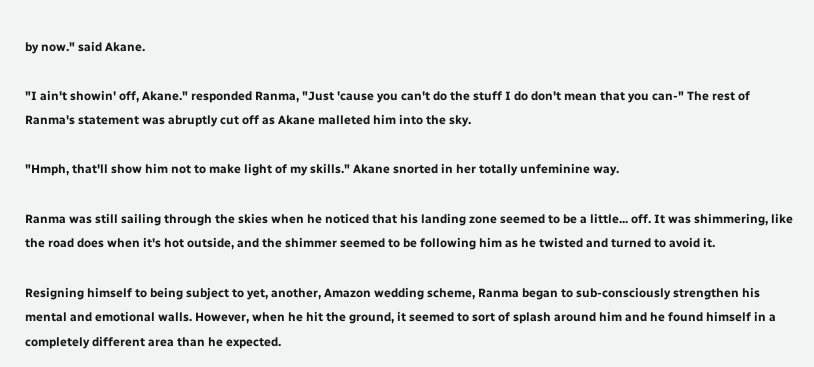by now." said Akane.

"I ain't showin' off, Akane." responded Ranma, "Just 'cause you can't do the stuff I do don't mean that you can-" The rest of Ranma's statement was abruptly cut off as Akane malleted him into the sky.

"Hmph, that'll show him not to make light of my skills." Akane snorted in her totally unfeminine way.

Ranma was still sailing through the skies when he noticed that his landing zone seemed to be a little... off. It was shimmering, like the road does when it's hot outside, and the shimmer seemed to be following him as he twisted and turned to avoid it.

Resigning himself to being subject to yet, another, Amazon wedding scheme, Ranma began to sub-consciously strengthen his mental and emotional walls. However, when he hit the ground, it seemed to sort of splash around him and he found himself in a completely different area than he expected.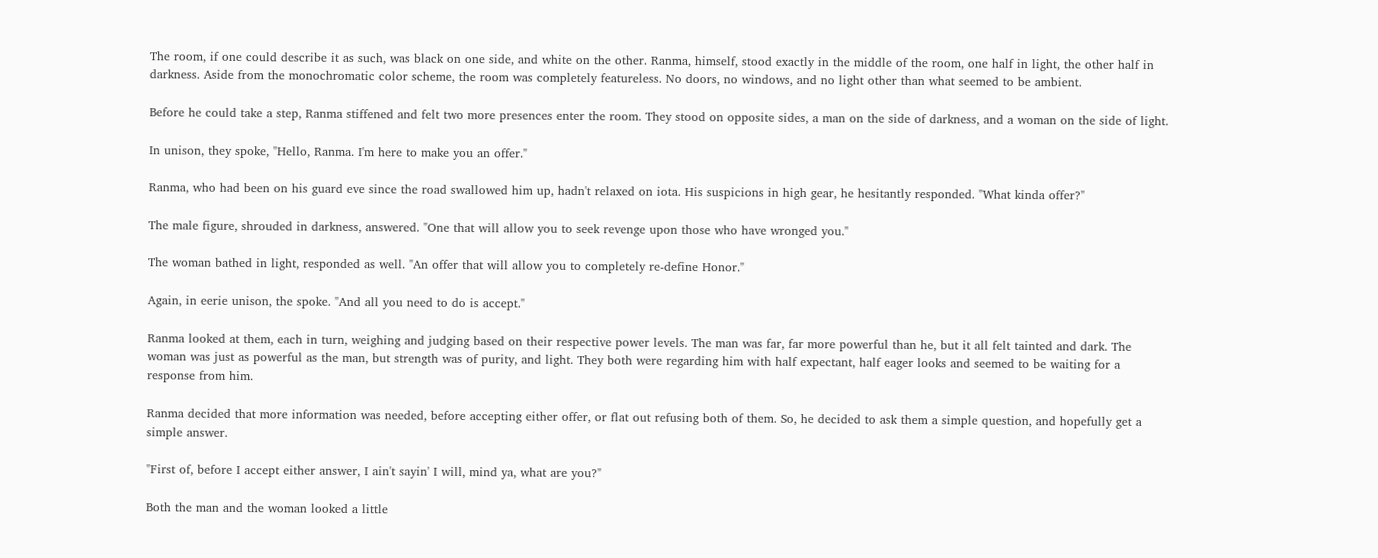The room, if one could describe it as such, was black on one side, and white on the other. Ranma, himself, stood exactly in the middle of the room, one half in light, the other half in darkness. Aside from the monochromatic color scheme, the room was completely featureless. No doors, no windows, and no light other than what seemed to be ambient.

Before he could take a step, Ranma stiffened and felt two more presences enter the room. They stood on opposite sides, a man on the side of darkness, and a woman on the side of light.

In unison, they spoke, "Hello, Ranma. I'm here to make you an offer."

Ranma, who had been on his guard eve since the road swallowed him up, hadn't relaxed on iota. His suspicions in high gear, he hesitantly responded. "What kinda offer?"

The male figure, shrouded in darkness, answered. "One that will allow you to seek revenge upon those who have wronged you."

The woman bathed in light, responded as well. "An offer that will allow you to completely re-define Honor."

Again, in eerie unison, the spoke. "And all you need to do is accept."

Ranma looked at them, each in turn, weighing and judging based on their respective power levels. The man was far, far more powerful than he, but it all felt tainted and dark. The woman was just as powerful as the man, but strength was of purity, and light. They both were regarding him with half expectant, half eager looks and seemed to be waiting for a response from him.

Ranma decided that more information was needed, before accepting either offer, or flat out refusing both of them. So, he decided to ask them a simple question, and hopefully get a simple answer.

"First of, before I accept either answer, I ain't sayin' I will, mind ya, what are you?"

Both the man and the woman looked a little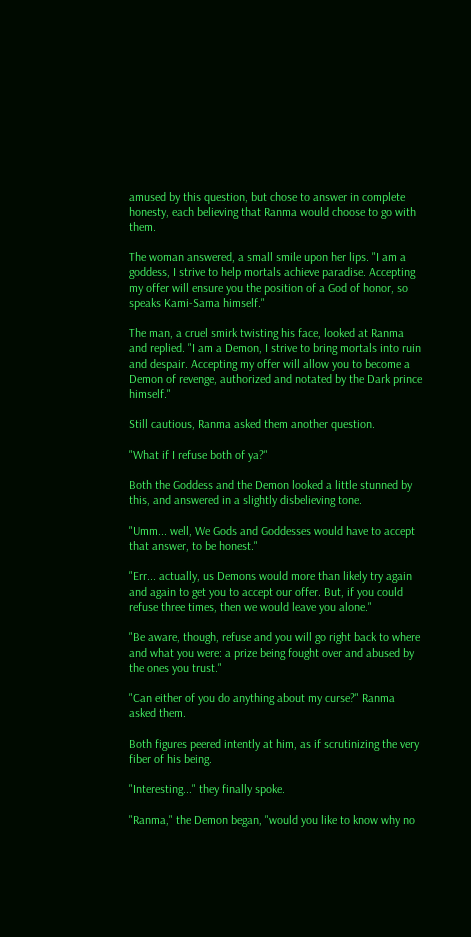amused by this question, but chose to answer in complete honesty, each believing that Ranma would choose to go with them.

The woman answered, a small smile upon her lips. "I am a goddess, I strive to help mortals achieve paradise. Accepting my offer will ensure you the position of a God of honor, so speaks Kami-Sama himself."

The man, a cruel smirk twisting his face, looked at Ranma and replied. "I am a Demon, I strive to bring mortals into ruin and despair. Accepting my offer will allow you to become a Demon of revenge, authorized and notated by the Dark prince himself."

Still cautious, Ranma asked them another question.

"What if I refuse both of ya?"

Both the Goddess and the Demon looked a little stunned by this, and answered in a slightly disbelieving tone.

"Umm... well, We Gods and Goddesses would have to accept that answer, to be honest."

"Err... actually, us Demons would more than likely try again and again to get you to accept our offer. But, if you could refuse three times, then we would leave you alone."

"Be aware, though, refuse and you will go right back to where and what you were: a prize being fought over and abused by the ones you trust."

"Can either of you do anything about my curse?" Ranma asked them.

Both figures peered intently at him, as if scrutinizing the very fiber of his being.

"Interesting..." they finally spoke.

"Ranma," the Demon began, "would you like to know why no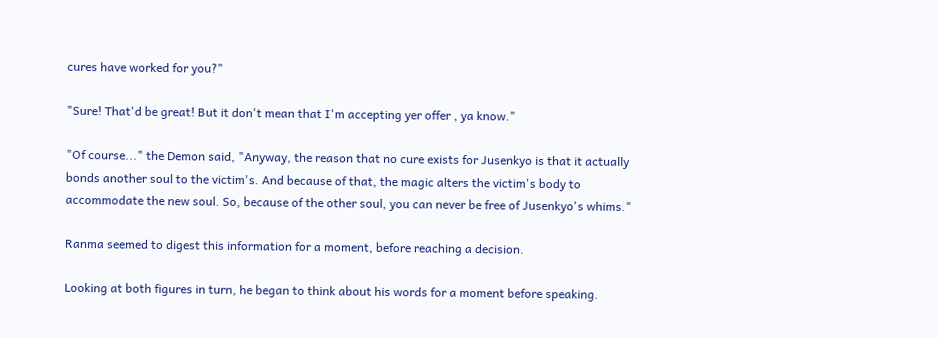cures have worked for you?"

"Sure! That'd be great! But it don't mean that I'm accepting yer offer , ya know."

"Of course..." the Demon said, "Anyway, the reason that no cure exists for Jusenkyo is that it actually bonds another soul to the victim's. And because of that, the magic alters the victim's body to accommodate the new soul. So, because of the other soul, you can never be free of Jusenkyo's whims."

Ranma seemed to digest this information for a moment, before reaching a decision.

Looking at both figures in turn, he began to think about his words for a moment before speaking.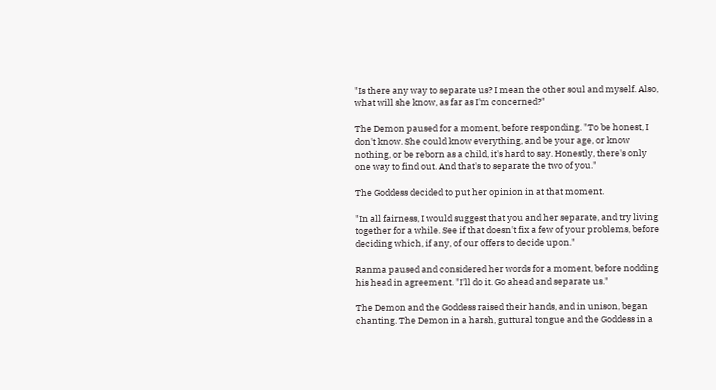"Is there any way to separate us? I mean the other soul and myself. Also, what will she know, as far as I'm concerned?"

The Demon paused for a moment, before responding. "To be honest, I don't know. She could know everything, and be your age, or know nothing, or be reborn as a child, it's hard to say. Honestly, there's only one way to find out. And that's to separate the two of you."

The Goddess decided to put her opinion in at that moment.

"In all fairness, I would suggest that you and her separate, and try living together for a while. See if that doesn't fix a few of your problems, before deciding which, if any, of our offers to decide upon."

Ranma paused and considered her words for a moment, before nodding his head in agreement. "I'll do it. Go ahead and separate us."

The Demon and the Goddess raised their hands, and in unison, began chanting. The Demon in a harsh, guttural tongue and the Goddess in a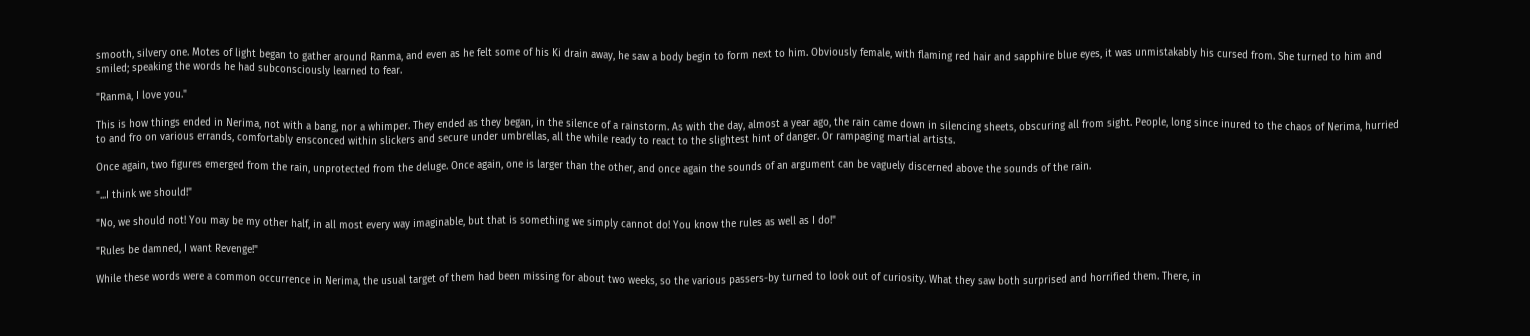smooth, silvery one. Motes of light began to gather around Ranma, and even as he felt some of his Ki drain away, he saw a body begin to form next to him. Obviously female, with flaming red hair and sapphire blue eyes, it was unmistakably his cursed from. She turned to him and smiled; speaking the words he had subconsciously learned to fear.

"Ranma, I love you."

This is how things ended in Nerima, not with a bang, nor a whimper. They ended as they began, in the silence of a rainstorm. As with the day, almost a year ago, the rain came down in silencing sheets, obscuring all from sight. People, long since inured to the chaos of Nerima, hurried to and fro on various errands, comfortably ensconced within slickers and secure under umbrellas, all the while ready to react to the slightest hint of danger. Or rampaging martial artists.

Once again, two figures emerged from the rain, unprotected from the deluge. Once again, one is larger than the other, and once again the sounds of an argument can be vaguely discerned above the sounds of the rain.

"...I think we should!"

"No, we should not! You may be my other half, in all most every way imaginable, but that is something we simply cannot do! You know the rules as well as I do!"

"Rules be damned, I want Revenge!"

While these words were a common occurrence in Nerima, the usual target of them had been missing for about two weeks, so the various passers-by turned to look out of curiosity. What they saw both surprised and horrified them. There, in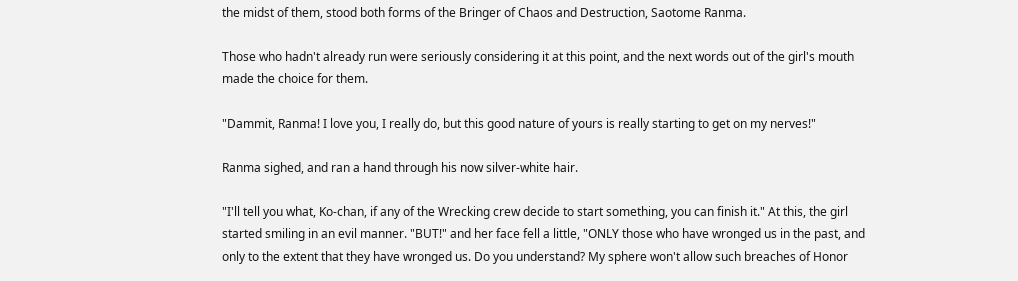the midst of them, stood both forms of the Bringer of Chaos and Destruction, Saotome Ranma.

Those who hadn't already run were seriously considering it at this point, and the next words out of the girl's mouth made the choice for them.

"Dammit, Ranma! I love you, I really do, but this good nature of yours is really starting to get on my nerves!"

Ranma sighed, and ran a hand through his now silver-white hair.

"I'll tell you what, Ko-chan, if any of the Wrecking crew decide to start something, you can finish it." At this, the girl started smiling in an evil manner. "BUT!" and her face fell a little, "ONLY those who have wronged us in the past, and only to the extent that they have wronged us. Do you understand? My sphere won't allow such breaches of Honor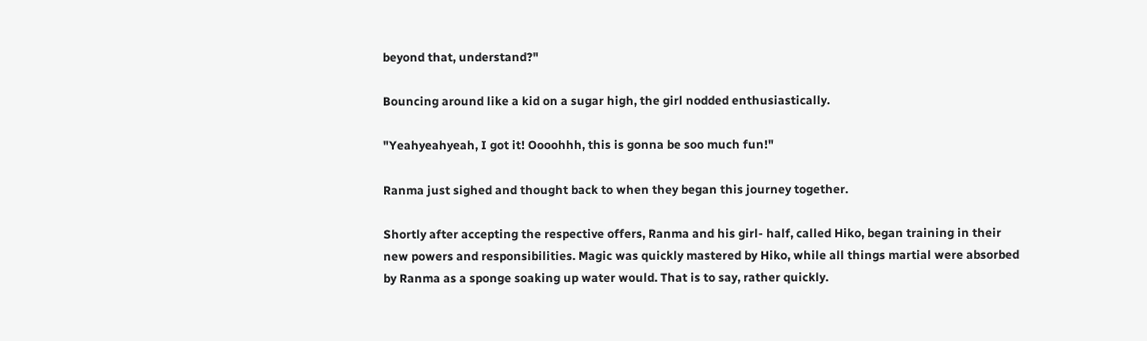beyond that, understand?"

Bouncing around like a kid on a sugar high, the girl nodded enthusiastically.

"Yeahyeahyeah, I got it! Oooohhh, this is gonna be soo much fun!"

Ranma just sighed and thought back to when they began this journey together.

Shortly after accepting the respective offers, Ranma and his girl- half, called Hiko, began training in their new powers and responsibilities. Magic was quickly mastered by Hiko, while all things martial were absorbed by Ranma as a sponge soaking up water would. That is to say, rather quickly.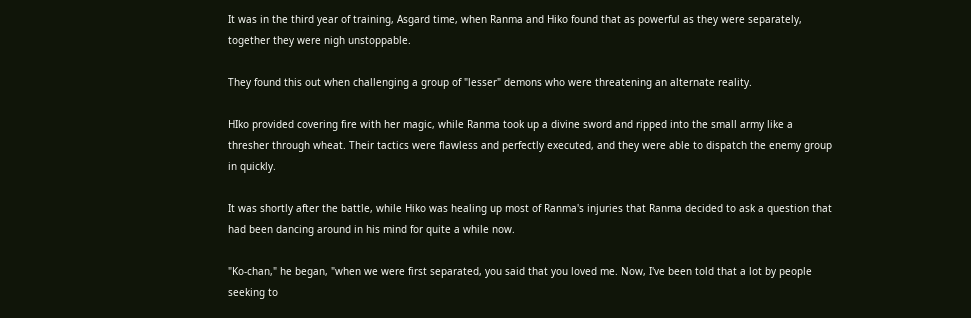It was in the third year of training, Asgard time, when Ranma and Hiko found that as powerful as they were separately, together they were nigh unstoppable.

They found this out when challenging a group of "lesser" demons who were threatening an alternate reality.

HIko provided covering fire with her magic, while Ranma took up a divine sword and ripped into the small army like a thresher through wheat. Their tactics were flawless and perfectly executed, and they were able to dispatch the enemy group in quickly.

It was shortly after the battle, while Hiko was healing up most of Ranma's injuries that Ranma decided to ask a question that had been dancing around in his mind for quite a while now.

"Ko-chan," he began, "when we were first separated, you said that you loved me. Now, I've been told that a lot by people seeking to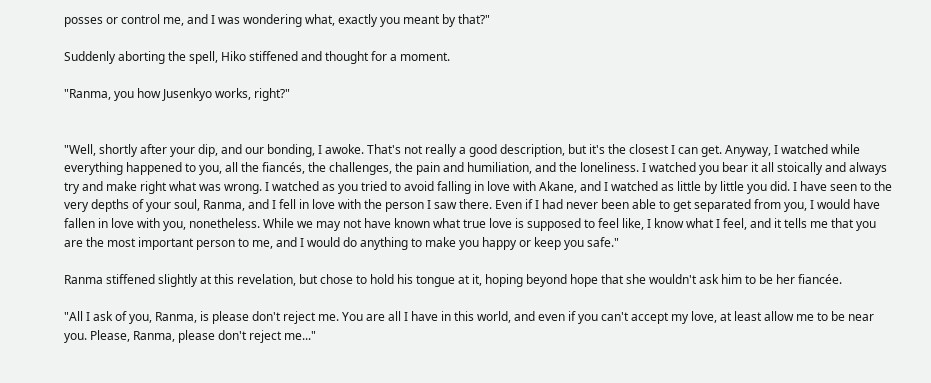posses or control me, and I was wondering what, exactly you meant by that?"

Suddenly aborting the spell, Hiko stiffened and thought for a moment.

"Ranma, you how Jusenkyo works, right?"


"Well, shortly after your dip, and our bonding, I awoke. That's not really a good description, but it's the closest I can get. Anyway, I watched while everything happened to you, all the fiancés, the challenges, the pain and humiliation, and the loneliness. I watched you bear it all stoically and always try and make right what was wrong. I watched as you tried to avoid falling in love with Akane, and I watched as little by little you did. I have seen to the very depths of your soul, Ranma, and I fell in love with the person I saw there. Even if I had never been able to get separated from you, I would have fallen in love with you, nonetheless. While we may not have known what true love is supposed to feel like, I know what I feel, and it tells me that you are the most important person to me, and I would do anything to make you happy or keep you safe."

Ranma stiffened slightly at this revelation, but chose to hold his tongue at it, hoping beyond hope that she wouldn't ask him to be her fiancée.

"All I ask of you, Ranma, is please don't reject me. You are all I have in this world, and even if you can't accept my love, at least allow me to be near you. Please, Ranma, please don't reject me..."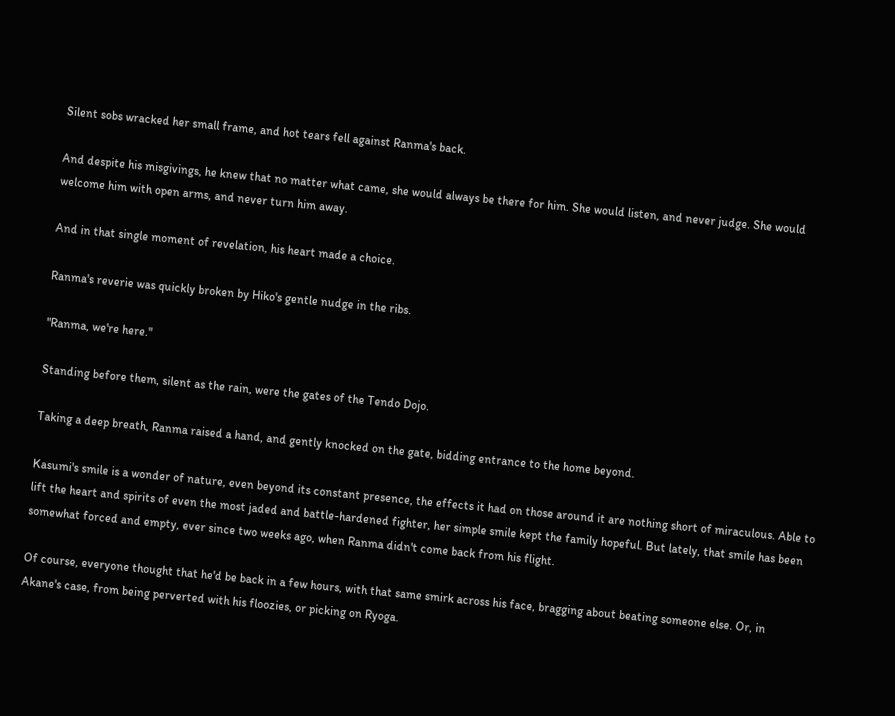Silent sobs wracked her small frame, and hot tears fell against Ranma's back.

And despite his misgivings, he knew that no matter what came, she would always be there for him. She would listen, and never judge. She would welcome him with open arms, and never turn him away.

And in that single moment of revelation, his heart made a choice.

Ranma's reverie was quickly broken by Hiko's gentle nudge in the ribs.

"Ranma, we're here."

Standing before them, silent as the rain, were the gates of the Tendo Dojo.

Taking a deep breath, Ranma raised a hand, and gently knocked on the gate, bidding entrance to the home beyond.

Kasumi's smile is a wonder of nature, even beyond its constant presence, the effects it had on those around it are nothing short of miraculous. Able to lift the heart and spirits of even the most jaded and battle-hardened fighter, her simple smile kept the family hopeful. But lately, that smile has been somewhat forced and empty, ever since two weeks ago, when Ranma didn't come back from his flight.

Of course, everyone thought that he'd be back in a few hours, with that same smirk across his face, bragging about beating someone else. Or, in Akane's case, from being perverted with his floozies, or picking on Ryoga.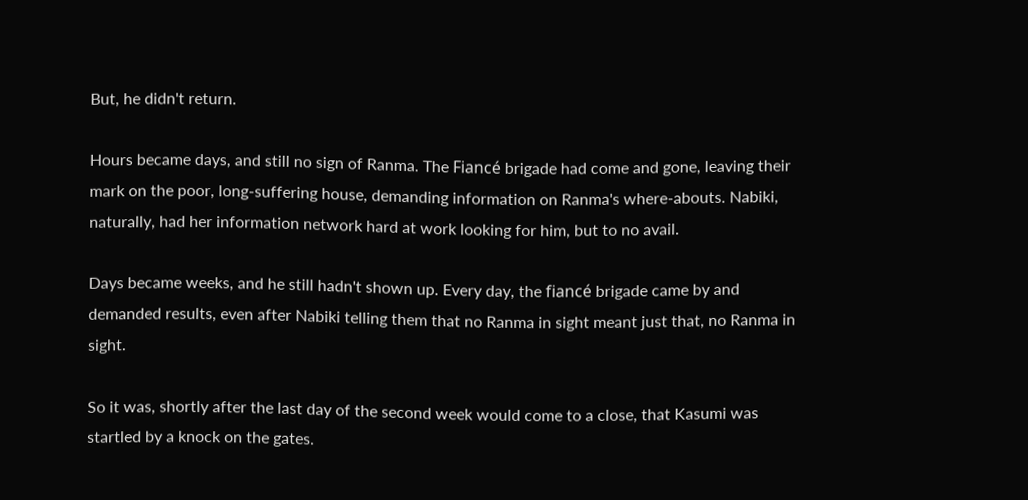But, he didn't return.

Hours became days, and still no sign of Ranma. The Fiancé brigade had come and gone, leaving their mark on the poor, long-suffering house, demanding information on Ranma's where-abouts. Nabiki, naturally, had her information network hard at work looking for him, but to no avail.

Days became weeks, and he still hadn't shown up. Every day, the fiancé brigade came by and demanded results, even after Nabiki telling them that no Ranma in sight meant just that, no Ranma in sight.

So it was, shortly after the last day of the second week would come to a close, that Kasumi was startled by a knock on the gates.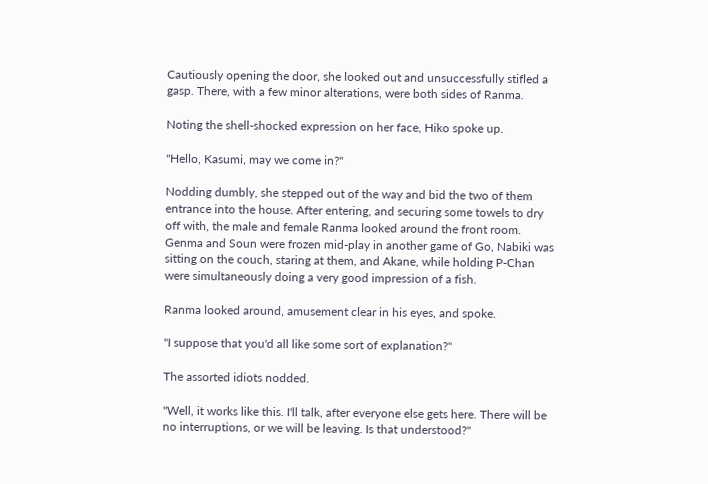Cautiously opening the door, she looked out and unsuccessfully stifled a gasp. There, with a few minor alterations, were both sides of Ranma.

Noting the shell-shocked expression on her face, Hiko spoke up.

"Hello, Kasumi, may we come in?"

Nodding dumbly, she stepped out of the way and bid the two of them entrance into the house. After entering, and securing some towels to dry off with, the male and female Ranma looked around the front room. Genma and Soun were frozen mid-play in another game of Go, Nabiki was sitting on the couch, staring at them, and Akane, while holding P-Chan were simultaneously doing a very good impression of a fish.

Ranma looked around, amusement clear in his eyes, and spoke.

"I suppose that you'd all like some sort of explanation?"

The assorted idiots nodded.

"Well, it works like this. I'll talk, after everyone else gets here. There will be no interruptions, or we will be leaving. Is that understood?"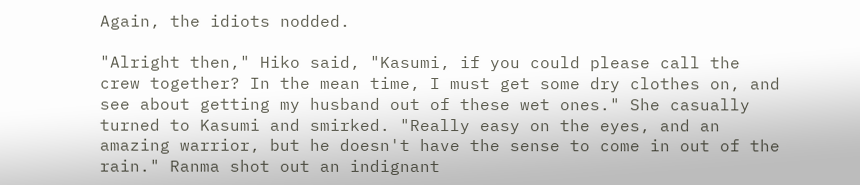Again, the idiots nodded.

"Alright then," Hiko said, "Kasumi, if you could please call the crew together? In the mean time, I must get some dry clothes on, and see about getting my husband out of these wet ones." She casually turned to Kasumi and smirked. "Really easy on the eyes, and an amazing warrior, but he doesn't have the sense to come in out of the rain." Ranma shot out an indignant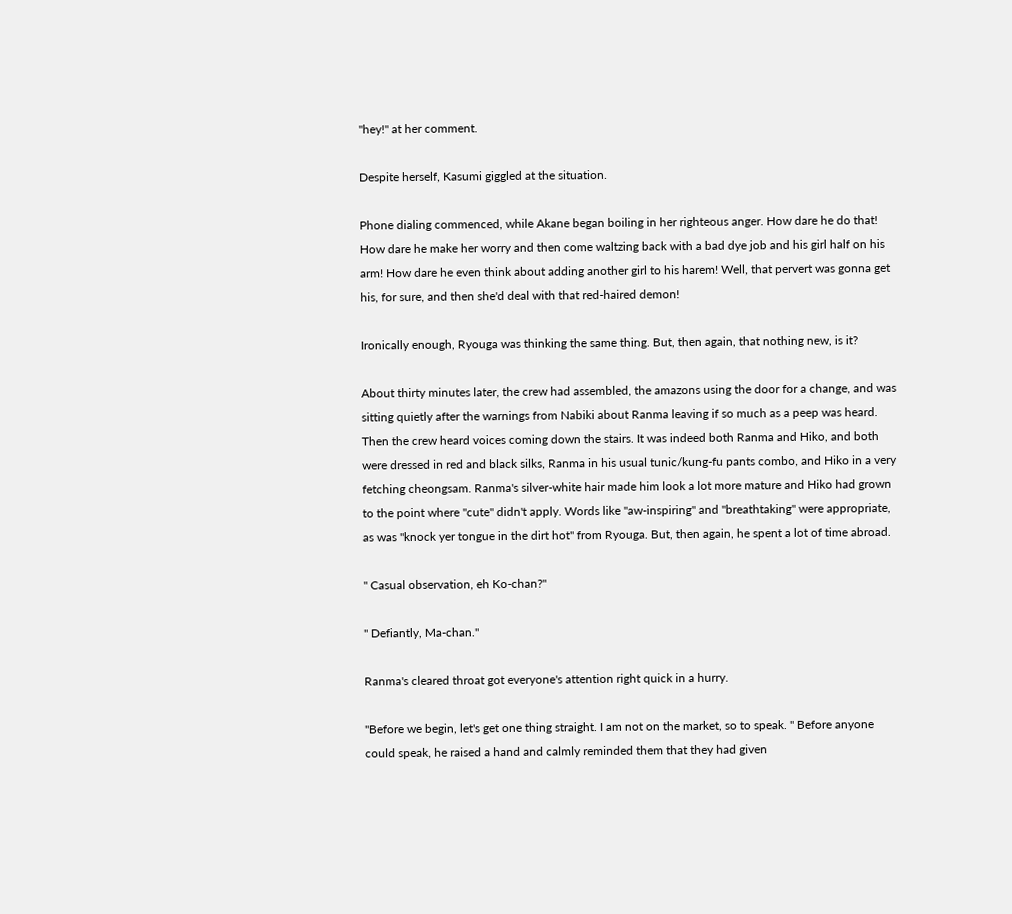"hey!" at her comment.

Despite herself, Kasumi giggled at the situation.

Phone dialing commenced, while Akane began boiling in her righteous anger. How dare he do that! How dare he make her worry and then come waltzing back with a bad dye job and his girl half on his arm! How dare he even think about adding another girl to his harem! Well, that pervert was gonna get his, for sure, and then she'd deal with that red-haired demon!

Ironically enough, Ryouga was thinking the same thing. But, then again, that nothing new, is it?

About thirty minutes later, the crew had assembled, the amazons using the door for a change, and was sitting quietly after the warnings from Nabiki about Ranma leaving if so much as a peep was heard. Then the crew heard voices coming down the stairs. It was indeed both Ranma and Hiko, and both were dressed in red and black silks, Ranma in his usual tunic/kung-fu pants combo, and Hiko in a very fetching cheongsam. Ranma's silver-white hair made him look a lot more mature and Hiko had grown to the point where "cute" didn't apply. Words like "aw-inspiring" and "breathtaking" were appropriate, as was "knock yer tongue in the dirt hot" from Ryouga. But, then again, he spent a lot of time abroad.

" Casual observation, eh Ko-chan?"

" Defiantly, Ma-chan."

Ranma's cleared throat got everyone's attention right quick in a hurry.

"Before we begin, let's get one thing straight. I am not on the market, so to speak. " Before anyone could speak, he raised a hand and calmly reminded them that they had given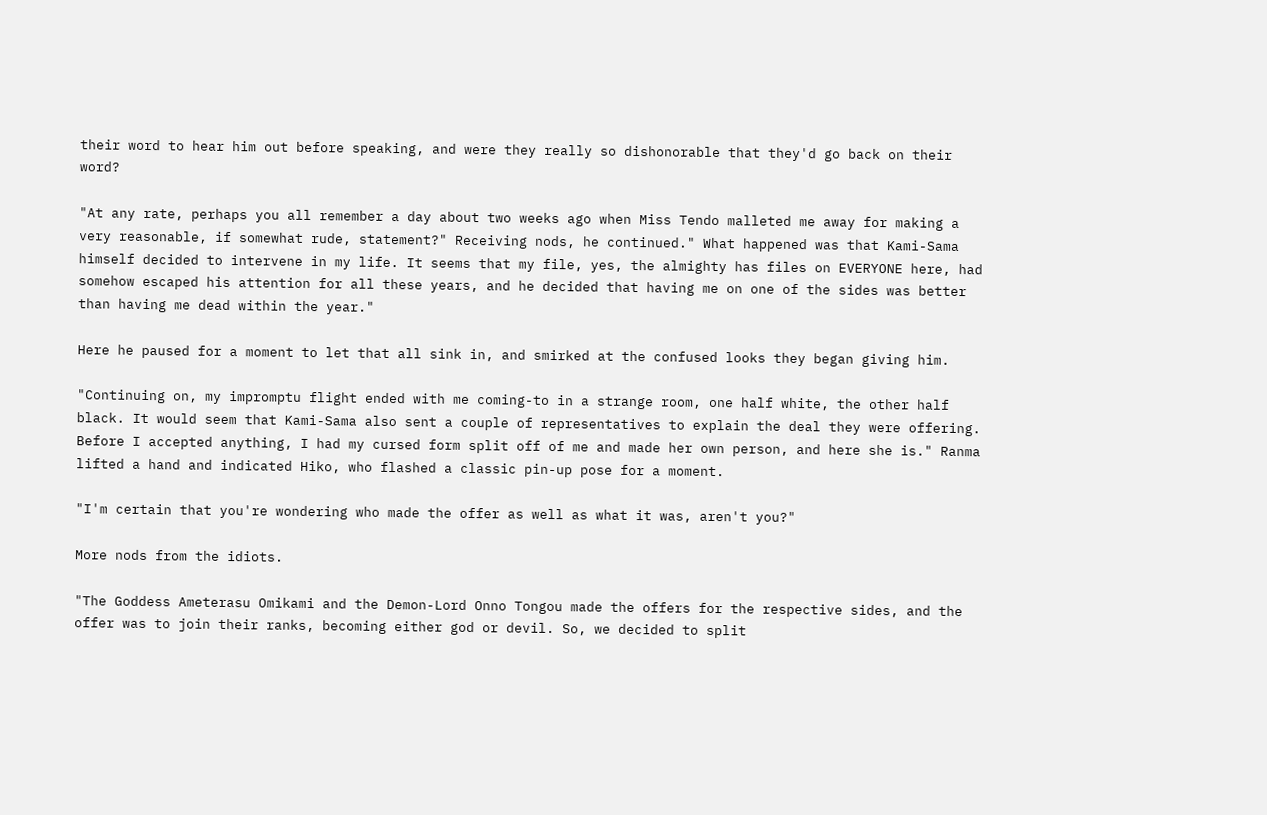their word to hear him out before speaking, and were they really so dishonorable that they'd go back on their word?

"At any rate, perhaps you all remember a day about two weeks ago when Miss Tendo malleted me away for making a very reasonable, if somewhat rude, statement?" Receiving nods, he continued." What happened was that Kami-Sama himself decided to intervene in my life. It seems that my file, yes, the almighty has files on EVERYONE here, had somehow escaped his attention for all these years, and he decided that having me on one of the sides was better than having me dead within the year."

Here he paused for a moment to let that all sink in, and smirked at the confused looks they began giving him.

"Continuing on, my impromptu flight ended with me coming-to in a strange room, one half white, the other half black. It would seem that Kami-Sama also sent a couple of representatives to explain the deal they were offering. Before I accepted anything, I had my cursed form split off of me and made her own person, and here she is." Ranma lifted a hand and indicated Hiko, who flashed a classic pin-up pose for a moment.

"I'm certain that you're wondering who made the offer as well as what it was, aren't you?"

More nods from the idiots.

"The Goddess Ameterasu Omikami and the Demon-Lord Onno Tongou made the offers for the respective sides, and the offer was to join their ranks, becoming either god or devil. So, we decided to split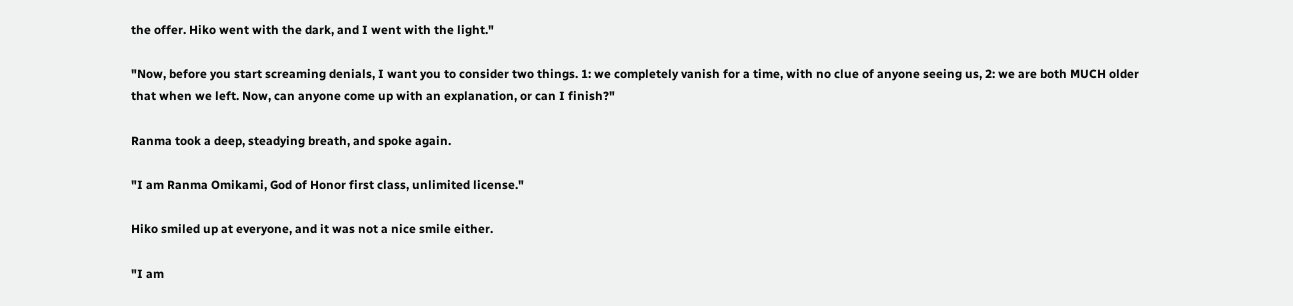the offer. Hiko went with the dark, and I went with the light."

"Now, before you start screaming denials, I want you to consider two things. 1: we completely vanish for a time, with no clue of anyone seeing us, 2: we are both MUCH older that when we left. Now, can anyone come up with an explanation, or can I finish?"

Ranma took a deep, steadying breath, and spoke again.

"I am Ranma Omikami, God of Honor first class, unlimited license."

Hiko smiled up at everyone, and it was not a nice smile either.

"I am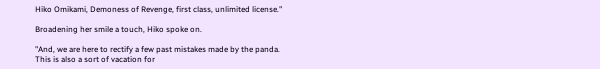Hiko Omikami, Demoness of Revenge, first class, unlimited license."

Broadening her smile a touch, Hiko spoke on.

"And, we are here to rectify a few past mistakes made by the panda. This is also a sort of vacation for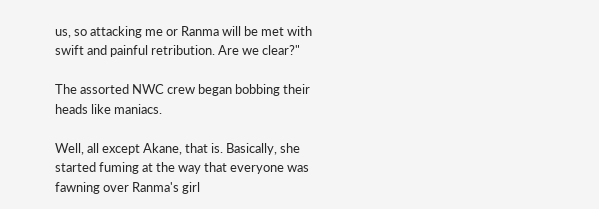us, so attacking me or Ranma will be met with swift and painful retribution. Are we clear?"

The assorted NWC crew began bobbing their heads like maniacs.

Well, all except Akane, that is. Basically, she started fuming at the way that everyone was fawning over Ranma's girl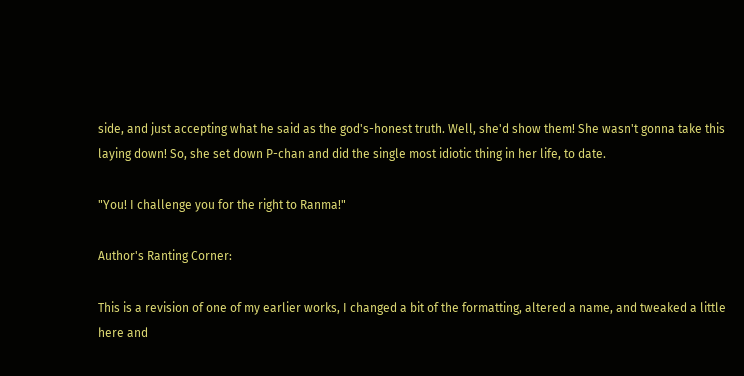side, and just accepting what he said as the god's-honest truth. Well, she'd show them! She wasn't gonna take this laying down! So, she set down P-chan and did the single most idiotic thing in her life, to date.

"You! I challenge you for the right to Ranma!"

Author's Ranting Corner:

This is a revision of one of my earlier works, I changed a bit of the formatting, altered a name, and tweaked a little here and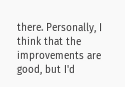there. Personally, I think that the improvements are good, but I'd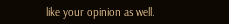like your opinion as well.